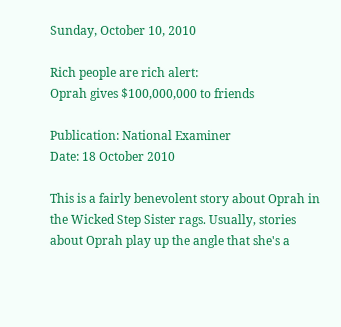Sunday, October 10, 2010

Rich people are rich alert:
Oprah gives $100,000,000 to friends

Publication: National Examiner
Date: 18 October 2010

This is a fairly benevolent story about Oprah in the Wicked Step Sister rags. Usually, stories about Oprah play up the angle that she's a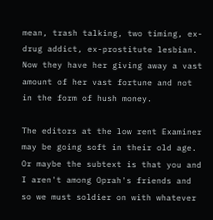mean, trash talking, two timing, ex-drug addict, ex-prostitute lesbian. Now they have her giving away a vast amount of her vast fortune and not in the form of hush money.

The editors at the low rent Examiner may be going soft in their old age. Or maybe the subtext is that you and I aren't among Oprah's friends and so we must soldier on with whatever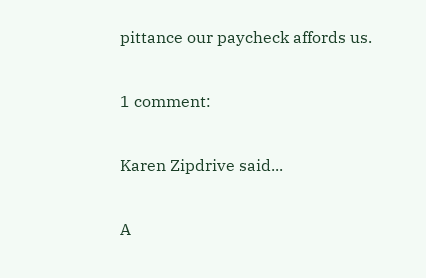pittance our paycheck affords us.

1 comment:

Karen Zipdrive said...

A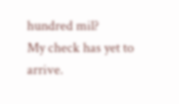hundred mil?
My check has yet to arrive.